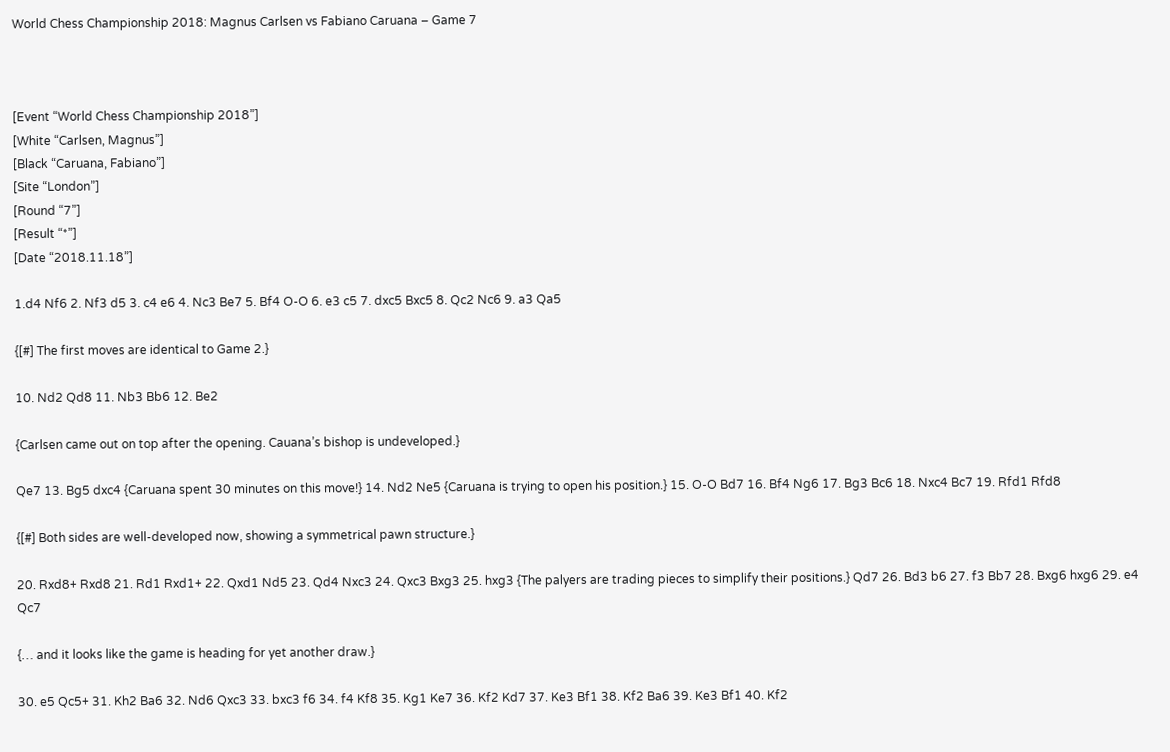World Chess Championship 2018: Magnus Carlsen vs Fabiano Caruana – Game 7



[Event “World Chess Championship 2018”]
[White “Carlsen, Magnus”]
[Black “Caruana, Fabiano”]
[Site “London”]
[Round “7”]
[Result “*”]
[Date “2018.11.18”]

1.d4 Nf6 2. Nf3 d5 3. c4 e6 4. Nc3 Be7 5. Bf4 O-O 6. e3 c5 7. dxc5 Bxc5 8. Qc2 Nc6 9. a3 Qa5

{[#] The first moves are identical to Game 2.}

10. Nd2 Qd8 11. Nb3 Bb6 12. Be2

{Carlsen came out on top after the opening. Cauana’s bishop is undeveloped.}

Qe7 13. Bg5 dxc4 {Caruana spent 30 minutes on this move!} 14. Nd2 Ne5 {Caruana is trying to open his position.} 15. O-O Bd7 16. Bf4 Ng6 17. Bg3 Bc6 18. Nxc4 Bc7 19. Rfd1 Rfd8

{[#] Both sides are well-developed now, showing a symmetrical pawn structure.}

20. Rxd8+ Rxd8 21. Rd1 Rxd1+ 22. Qxd1 Nd5 23. Qd4 Nxc3 24. Qxc3 Bxg3 25. hxg3 {The palyers are trading pieces to simplify their positions.} Qd7 26. Bd3 b6 27. f3 Bb7 28. Bxg6 hxg6 29. e4 Qc7

{… and it looks like the game is heading for yet another draw.}

30. e5 Qc5+ 31. Kh2 Ba6 32. Nd6 Qxc3 33. bxc3 f6 34. f4 Kf8 35. Kg1 Ke7 36. Kf2 Kd7 37. Ke3 Bf1 38. Kf2 Ba6 39. Ke3 Bf1 40. Kf2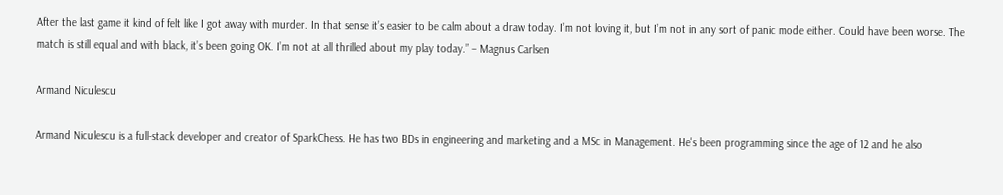After the last game it kind of felt like I got away with murder. In that sense it’s easier to be calm about a draw today. I’m not loving it, but I’m not in any sort of panic mode either. Could have been worse. The match is still equal and with black, it’s been going OK. I’m not at all thrilled about my play today.” – Magnus Carlsen

Armand Niculescu

Armand Niculescu is a full-stack developer and creator of SparkChess. He has two BDs in engineering and marketing and a MSc in Management. He's been programming since the age of 12 and he also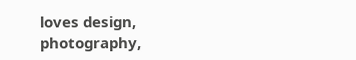loves design, photography,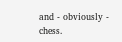and - obviously - chess.